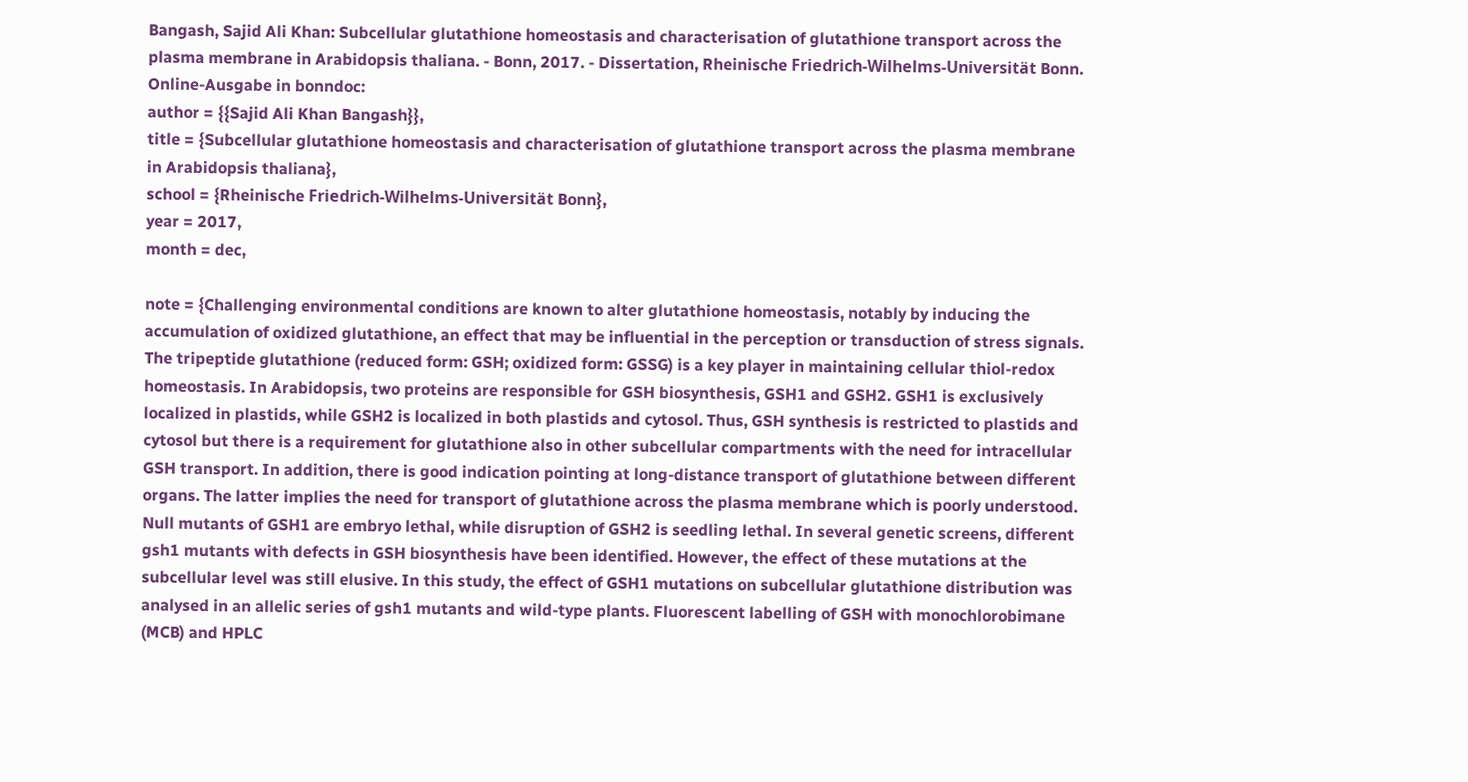Bangash, Sajid Ali Khan: Subcellular glutathione homeostasis and characterisation of glutathione transport across the plasma membrane in Arabidopsis thaliana. - Bonn, 2017. - Dissertation, Rheinische Friedrich-Wilhelms-Universität Bonn.
Online-Ausgabe in bonndoc:
author = {{Sajid Ali Khan Bangash}},
title = {Subcellular glutathione homeostasis and characterisation of glutathione transport across the plasma membrane in Arabidopsis thaliana},
school = {Rheinische Friedrich-Wilhelms-Universität Bonn},
year = 2017,
month = dec,

note = {Challenging environmental conditions are known to alter glutathione homeostasis, notably by inducing the accumulation of oxidized glutathione, an effect that may be influential in the perception or transduction of stress signals. The tripeptide glutathione (reduced form: GSH; oxidized form: GSSG) is a key player in maintaining cellular thiol-redox homeostasis. In Arabidopsis, two proteins are responsible for GSH biosynthesis, GSH1 and GSH2. GSH1 is exclusively localized in plastids, while GSH2 is localized in both plastids and cytosol. Thus, GSH synthesis is restricted to plastids and cytosol but there is a requirement for glutathione also in other subcellular compartments with the need for intracellular GSH transport. In addition, there is good indication pointing at long-distance transport of glutathione between different organs. The latter implies the need for transport of glutathione across the plasma membrane which is poorly understood. Null mutants of GSH1 are embryo lethal, while disruption of GSH2 is seedling lethal. In several genetic screens, different gsh1 mutants with defects in GSH biosynthesis have been identified. However, the effect of these mutations at the subcellular level was still elusive. In this study, the effect of GSH1 mutations on subcellular glutathione distribution was analysed in an allelic series of gsh1 mutants and wild-type plants. Fluorescent labelling of GSH with monochlorobimane (MCB) and HPLC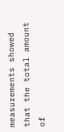measurements showed that the total amount of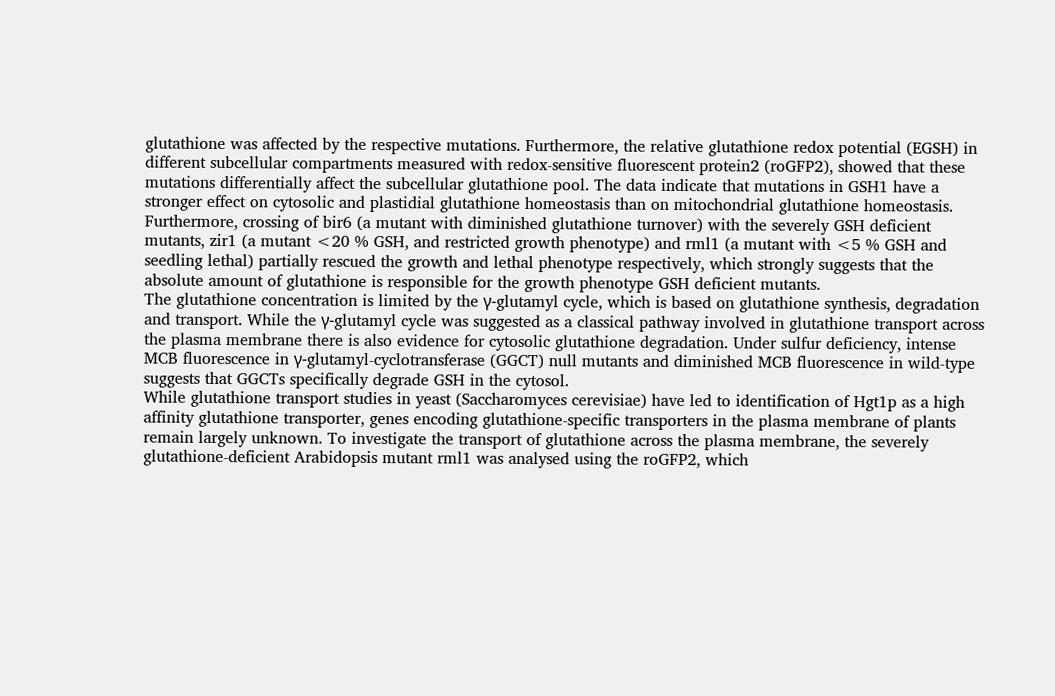glutathione was affected by the respective mutations. Furthermore, the relative glutathione redox potential (EGSH) in different subcellular compartments measured with redox-sensitive fluorescent protein2 (roGFP2), showed that these mutations differentially affect the subcellular glutathione pool. The data indicate that mutations in GSH1 have a stronger effect on cytosolic and plastidial glutathione homeostasis than on mitochondrial glutathione homeostasis. Furthermore, crossing of bir6 (a mutant with diminished glutathione turnover) with the severely GSH deficient mutants, zir1 (a mutant <20 % GSH, and restricted growth phenotype) and rml1 (a mutant with <5 % GSH and seedling lethal) partially rescued the growth and lethal phenotype respectively, which strongly suggests that the absolute amount of glutathione is responsible for the growth phenotype GSH deficient mutants.
The glutathione concentration is limited by the γ-glutamyl cycle, which is based on glutathione synthesis, degradation and transport. While the γ-glutamyl cycle was suggested as a classical pathway involved in glutathione transport across the plasma membrane there is also evidence for cytosolic glutathione degradation. Under sulfur deficiency, intense MCB fluorescence in γ-glutamyl-cyclotransferase (GGCT) null mutants and diminished MCB fluorescence in wild-type suggests that GGCTs specifically degrade GSH in the cytosol.
While glutathione transport studies in yeast (Saccharomyces cerevisiae) have led to identification of Hgt1p as a high affinity glutathione transporter, genes encoding glutathione-specific transporters in the plasma membrane of plants remain largely unknown. To investigate the transport of glutathione across the plasma membrane, the severely glutathione-deficient Arabidopsis mutant rml1 was analysed using the roGFP2, which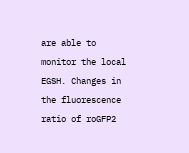are able to monitor the local EGSH. Changes in the fluorescence ratio of roGFP2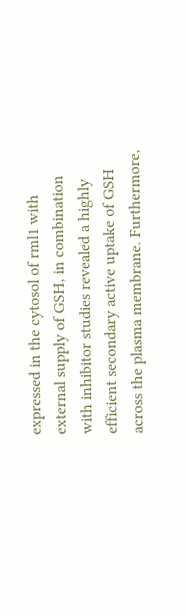expressed in the cytosol of rml1 with external supply of GSH, in combination with inhibitor studies revealed a highly efficient secondary active uptake of GSH across the plasma membrane. Furthermore,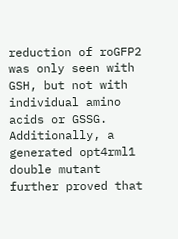reduction of roGFP2 was only seen with GSH, but not with individual amino acids or GSSG. Additionally, a generated opt4rml1 double mutant further proved that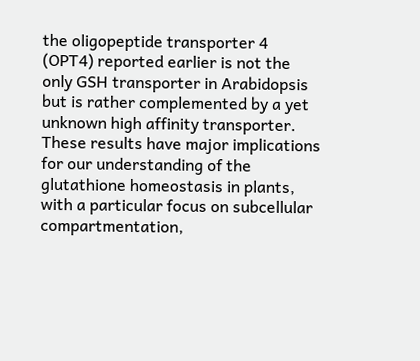the oligopeptide transporter 4 (OPT4) reported earlier is not the only GSH transporter in Arabidopsis but is rather complemented by a yet unknown high affinity transporter. These results have major implications for our understanding of the glutathione homeostasis in plants, with a particular focus on subcellular compartmentation,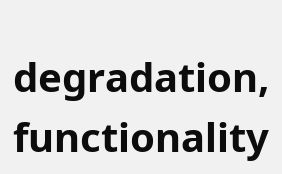degradation, functionality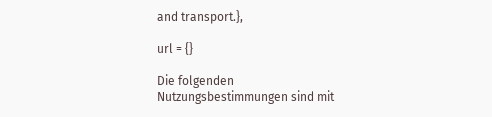and transport.},

url = {}

Die folgenden Nutzungsbestimmungen sind mit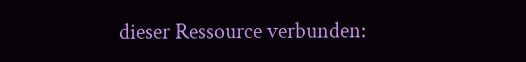dieser Ressource verbunden: